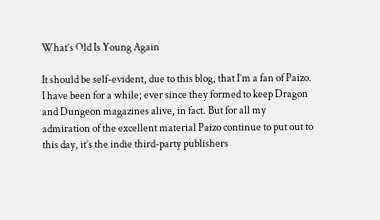What’s Old Is Young Again

It should be self-evident, due to this blog, that I’m a fan of Paizo. I have been for a while; ever since they formed to keep Dragon and Dungeon magazines alive, in fact. But for all my admiration of the excellent material Paizo continue to put out to this day, it’s the indie third-party publishers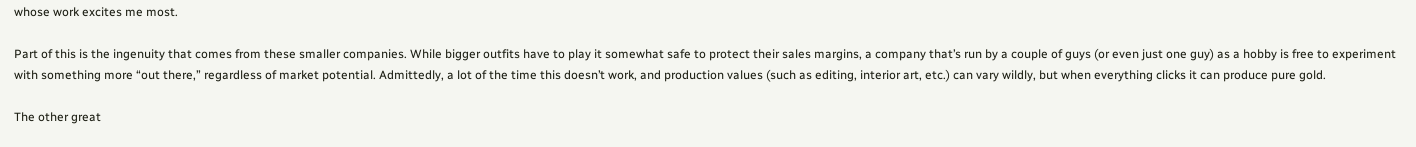whose work excites me most.

Part of this is the ingenuity that comes from these smaller companies. While bigger outfits have to play it somewhat safe to protect their sales margins, a company that’s run by a couple of guys (or even just one guy) as a hobby is free to experiment with something more “out there,” regardless of market potential. Admittedly, a lot of the time this doesn’t work, and production values (such as editing, interior art, etc.) can vary wildly, but when everything clicks it can produce pure gold.

The other great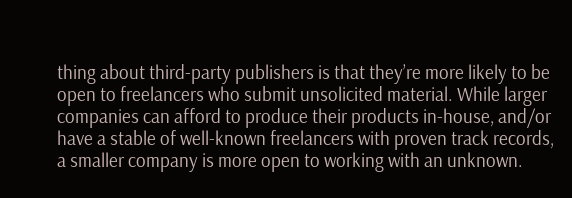thing about third-party publishers is that they’re more likely to be open to freelancers who submit unsolicited material. While larger companies can afford to produce their products in-house, and/or have a stable of well-known freelancers with proven track records, a smaller company is more open to working with an unknown.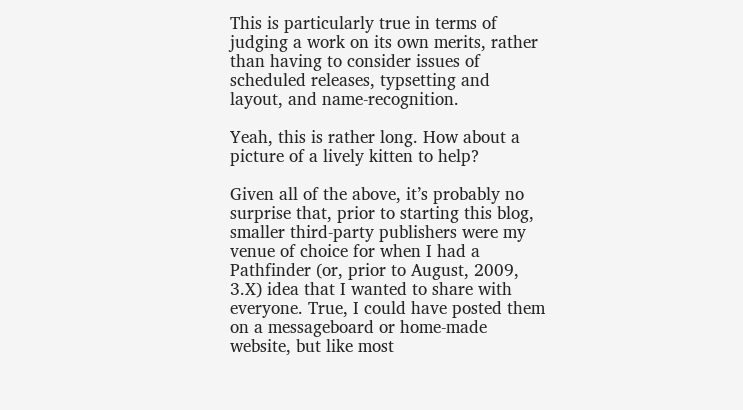This is particularly true in terms of judging a work on its own merits, rather than having to consider issues of scheduled releases, typsetting and layout, and name-recognition.

Yeah, this is rather long. How about a picture of a lively kitten to help?

Given all of the above, it’s probably no surprise that, prior to starting this blog, smaller third-party publishers were my venue of choice for when I had a Pathfinder (or, prior to August, 2009, 3.X) idea that I wanted to share with everyone. True, I could have posted them on a messageboard or home-made website, but like most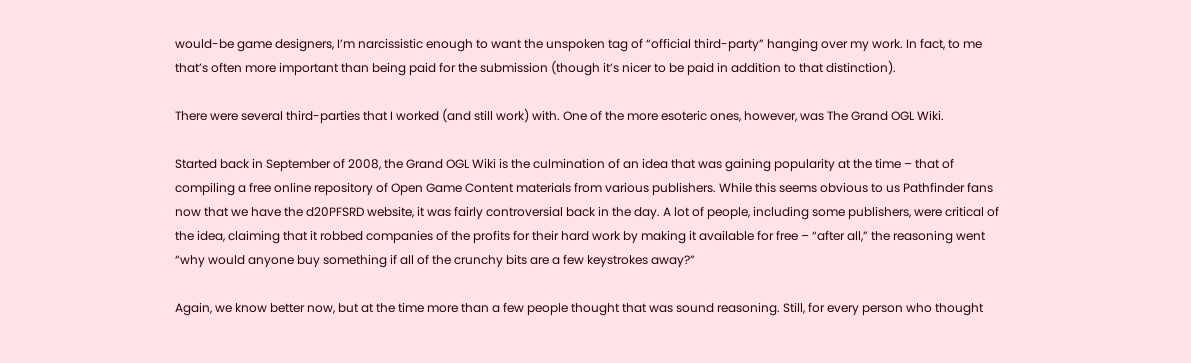would-be game designers, I’m narcissistic enough to want the unspoken tag of “official third-party” hanging over my work. In fact, to me that’s often more important than being paid for the submission (though it’s nicer to be paid in addition to that distinction).

There were several third-parties that I worked (and still work) with. One of the more esoteric ones, however, was The Grand OGL Wiki.

Started back in September of 2008, the Grand OGL Wiki is the culmination of an idea that was gaining popularity at the time – that of compiling a free online repository of Open Game Content materials from various publishers. While this seems obvious to us Pathfinder fans now that we have the d20PFSRD website, it was fairly controversial back in the day. A lot of people, including some publishers, were critical of the idea, claiming that it robbed companies of the profits for their hard work by making it available for free – “after all,” the reasoning went “why would anyone buy something if all of the crunchy bits are a few keystrokes away?”

Again, we know better now, but at the time more than a few people thought that was sound reasoning. Still, for every person who thought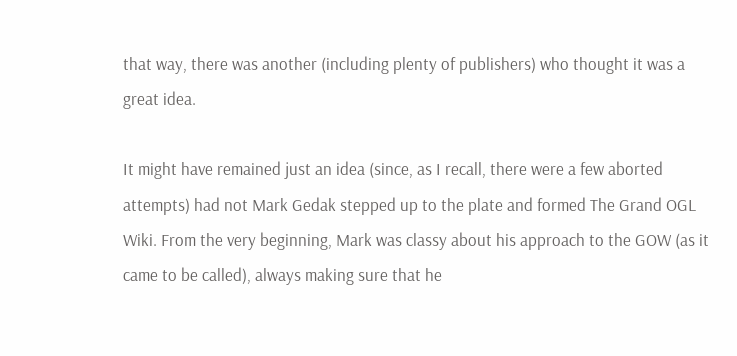that way, there was another (including plenty of publishers) who thought it was a great idea.

It might have remained just an idea (since, as I recall, there were a few aborted attempts) had not Mark Gedak stepped up to the plate and formed The Grand OGL Wiki. From the very beginning, Mark was classy about his approach to the GOW (as it came to be called), always making sure that he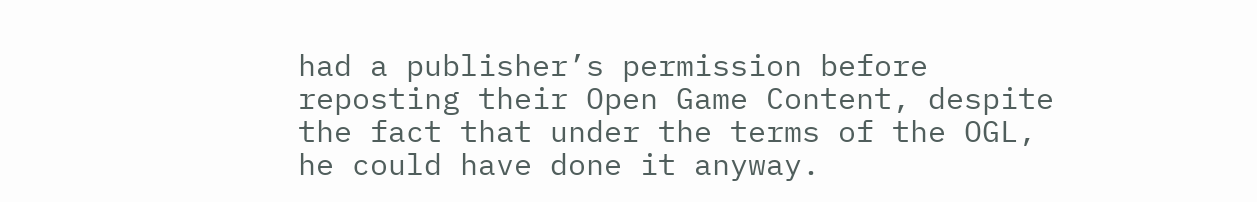had a publisher’s permission before reposting their Open Game Content, despite the fact that under the terms of the OGL, he could have done it anyway.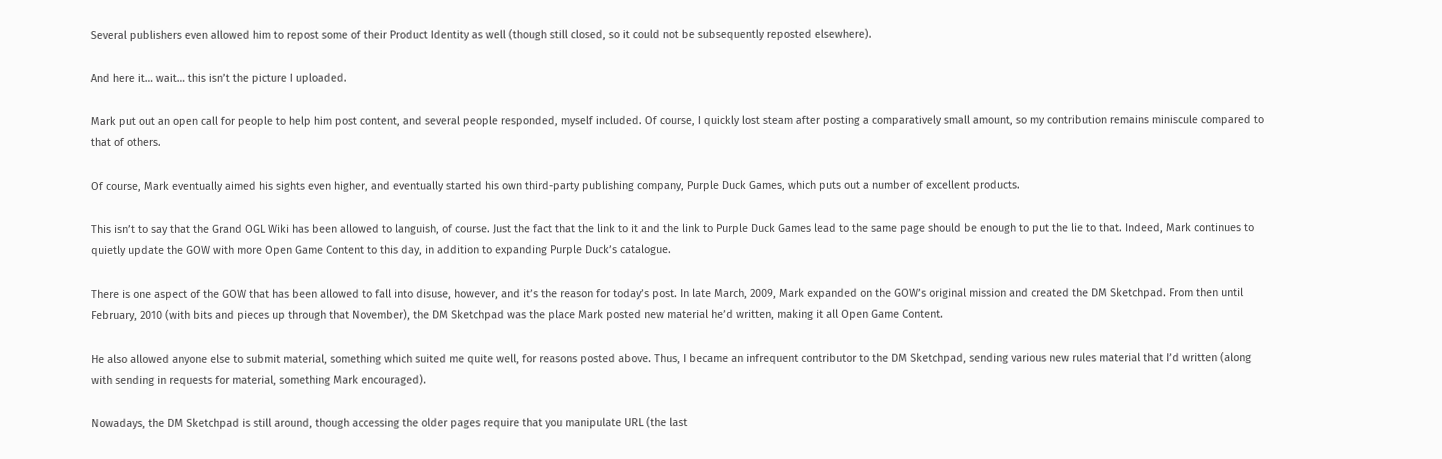Several publishers even allowed him to repost some of their Product Identity as well (though still closed, so it could not be subsequently reposted elsewhere).

And here it… wait… this isn’t the picture I uploaded.

Mark put out an open call for people to help him post content, and several people responded, myself included. Of course, I quickly lost steam after posting a comparatively small amount, so my contribution remains miniscule compared to that of others.

Of course, Mark eventually aimed his sights even higher, and eventually started his own third-party publishing company, Purple Duck Games, which puts out a number of excellent products.

This isn’t to say that the Grand OGL Wiki has been allowed to languish, of course. Just the fact that the link to it and the link to Purple Duck Games lead to the same page should be enough to put the lie to that. Indeed, Mark continues to quietly update the GOW with more Open Game Content to this day, in addition to expanding Purple Duck’s catalogue.

There is one aspect of the GOW that has been allowed to fall into disuse, however, and it’s the reason for today’s post. In late March, 2009, Mark expanded on the GOW’s original mission and created the DM Sketchpad. From then until February, 2010 (with bits and pieces up through that November), the DM Sketchpad was the place Mark posted new material he’d written, making it all Open Game Content.

He also allowed anyone else to submit material, something which suited me quite well, for reasons posted above. Thus, I became an infrequent contributor to the DM Sketchpad, sending various new rules material that I’d written (along with sending in requests for material, something Mark encouraged).

Nowadays, the DM Sketchpad is still around, though accessing the older pages require that you manipulate URL (the last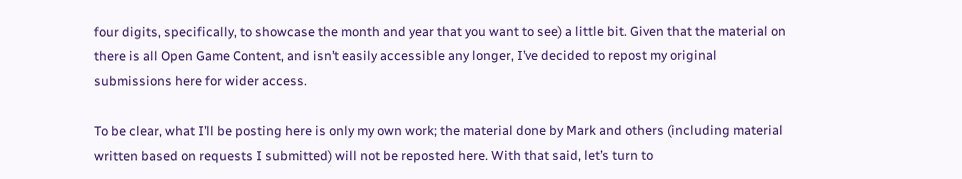four digits, specifically, to showcase the month and year that you want to see) a little bit. Given that the material on there is all Open Game Content, and isn’t easily accessible any longer, I’ve decided to repost my original submissions here for wider access.

To be clear, what I’ll be posting here is only my own work; the material done by Mark and others (including material written based on requests I submitted) will not be reposted here. With that said, let’s turn to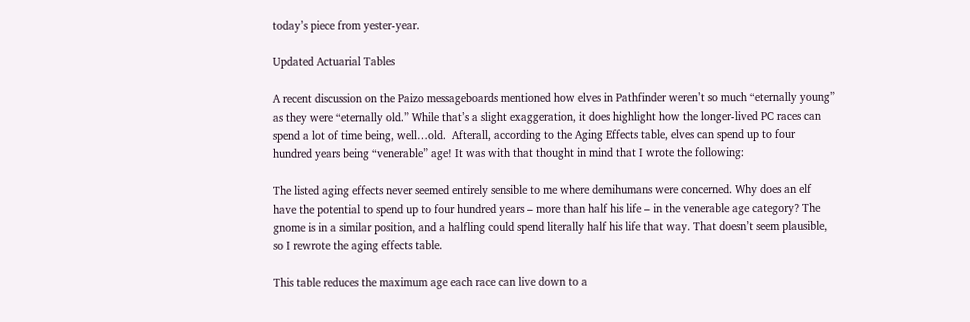today’s piece from yester-year.

Updated Actuarial Tables

A recent discussion on the Paizo messageboards mentioned how elves in Pathfinder weren’t so much “eternally young” as they were “eternally old.” While that’s a slight exaggeration, it does highlight how the longer-lived PC races can spend a lot of time being, well…old.  Afterall, according to the Aging Effects table, elves can spend up to four hundred years being “venerable” age! It was with that thought in mind that I wrote the following:

The listed aging effects never seemed entirely sensible to me where demihumans were concerned. Why does an elf have the potential to spend up to four hundred years – more than half his life – in the venerable age category? The gnome is in a similar position, and a halfling could spend literally half his life that way. That doesn’t seem plausible, so I rewrote the aging effects table.

This table reduces the maximum age each race can live down to a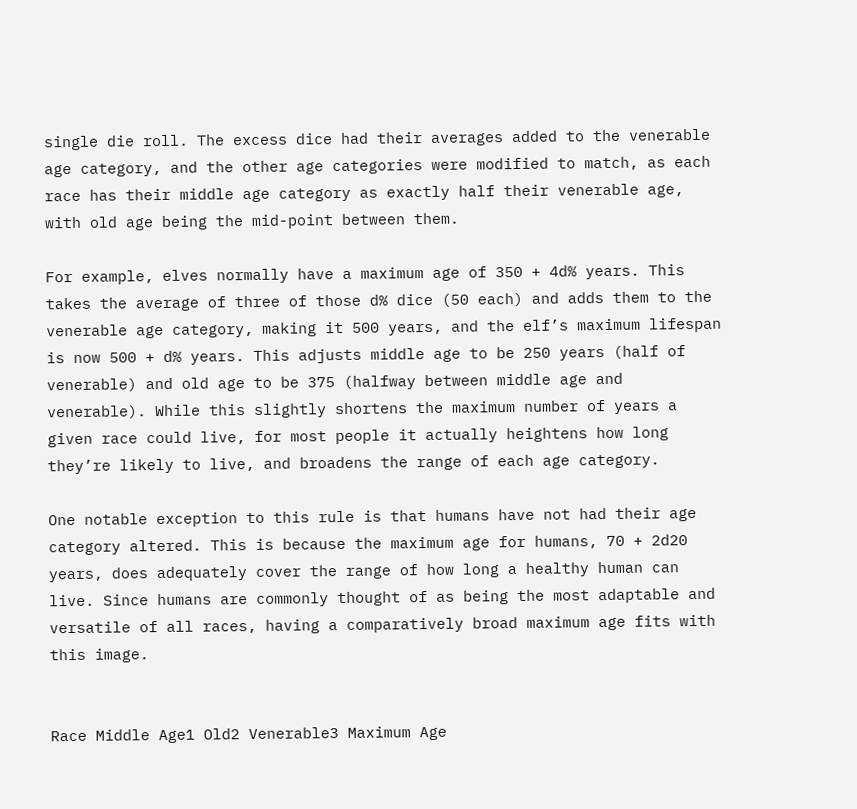single die roll. The excess dice had their averages added to the venerable age category, and the other age categories were modified to match, as each race has their middle age category as exactly half their venerable age, with old age being the mid-point between them.

For example, elves normally have a maximum age of 350 + 4d% years. This takes the average of three of those d% dice (50 each) and adds them to the venerable age category, making it 500 years, and the elf’s maximum lifespan is now 500 + d% years. This adjusts middle age to be 250 years (half of venerable) and old age to be 375 (halfway between middle age and venerable). While this slightly shortens the maximum number of years a given race could live, for most people it actually heightens how long they’re likely to live, and broadens the range of each age category.

One notable exception to this rule is that humans have not had their age category altered. This is because the maximum age for humans, 70 + 2d20 years, does adequately cover the range of how long a healthy human can live. Since humans are commonly thought of as being the most adaptable and versatile of all races, having a comparatively broad maximum age fits with this image.


Race Middle Age1 Old2 Venerable3 Maximum Age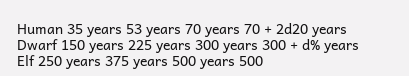Human 35 years 53 years 70 years 70 + 2d20 years
Dwarf 150 years 225 years 300 years 300 + d% years
Elf 250 years 375 years 500 years 500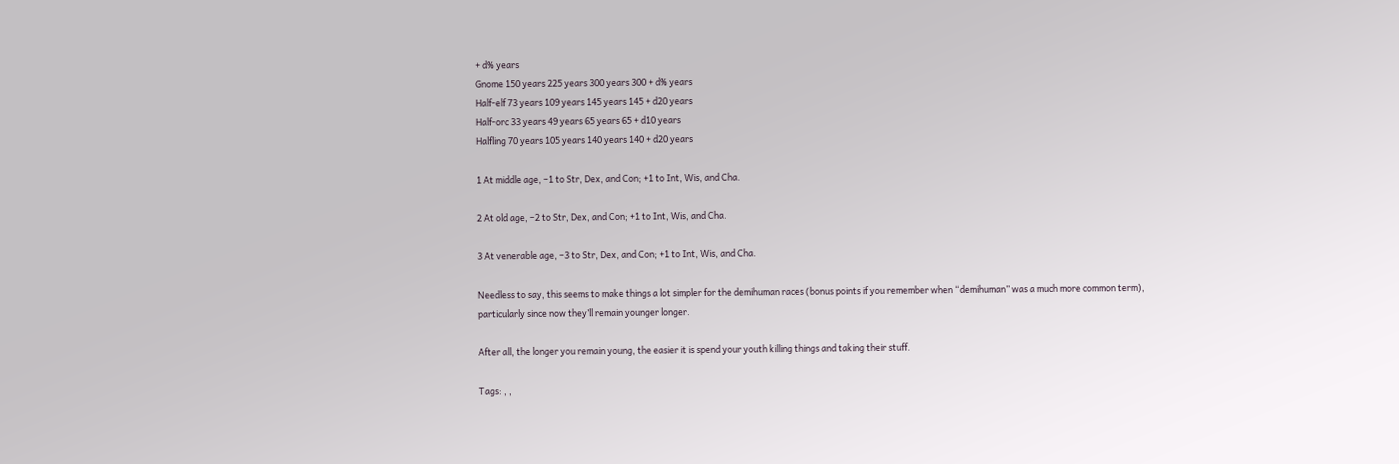+ d% years
Gnome 150 years 225 years 300 years 300 + d% years
Half-elf 73 years 109 years 145 years 145 + d20 years
Half-orc 33 years 49 years 65 years 65 + d10 years
Halfling 70 years 105 years 140 years 140 + d20 years

1 At middle age, –1 to Str, Dex, and Con; +1 to Int, Wis, and Cha.

2 At old age, –2 to Str, Dex, and Con; +1 to Int, Wis, and Cha.

3 At venerable age, –3 to Str, Dex, and Con; +1 to Int, Wis, and Cha.

Needless to say, this seems to make things a lot simpler for the demihuman races (bonus points if you remember when “demihuman” was a much more common term), particularly since now they’ll remain younger longer.

After all, the longer you remain young, the easier it is spend your youth killing things and taking their stuff.

Tags: , ,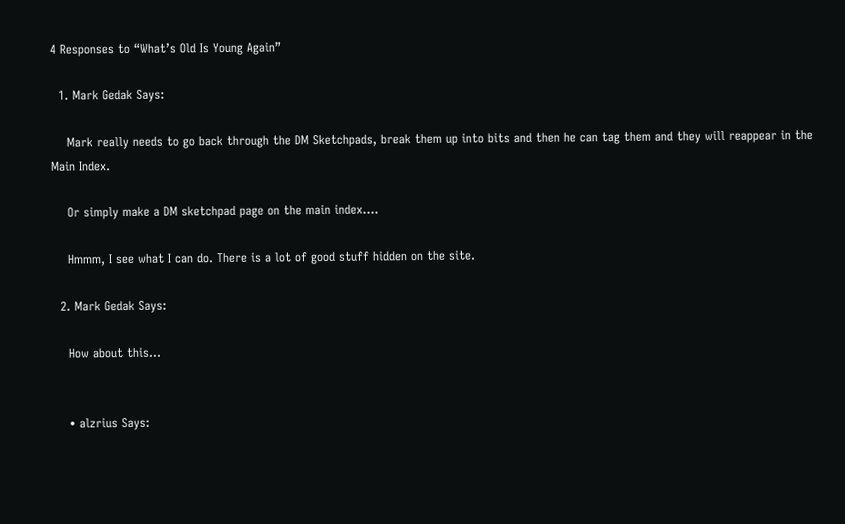4 Responses to “What’s Old Is Young Again”

  1. Mark Gedak Says:

    Mark really needs to go back through the DM Sketchpads, break them up into bits and then he can tag them and they will reappear in the Main Index.

    Or simply make a DM sketchpad page on the main index….

    Hmmm, I see what I can do. There is a lot of good stuff hidden on the site.

  2. Mark Gedak Says:

    How about this…


    • alzrius Says: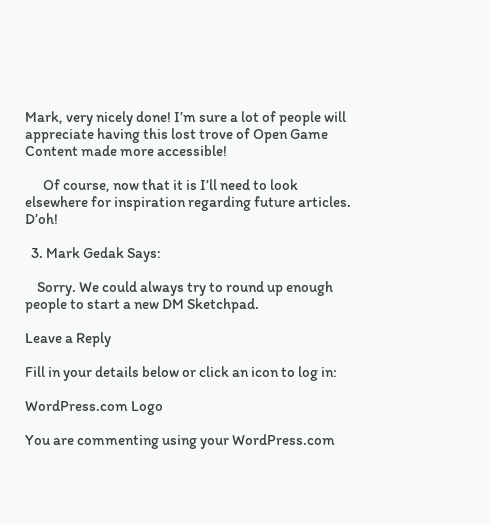Mark, very nicely done! I’m sure a lot of people will appreciate having this lost trove of Open Game Content made more accessible!

      Of course, now that it is I’ll need to look elsewhere for inspiration regarding future articles. D’oh!

  3. Mark Gedak Says:

    Sorry. We could always try to round up enough people to start a new DM Sketchpad.

Leave a Reply

Fill in your details below or click an icon to log in:

WordPress.com Logo

You are commenting using your WordPress.com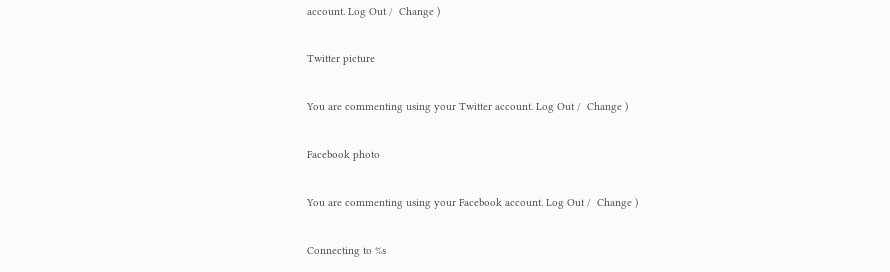account. Log Out /  Change )

Twitter picture

You are commenting using your Twitter account. Log Out /  Change )

Facebook photo

You are commenting using your Facebook account. Log Out /  Change )

Connecting to %s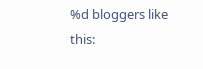%d bloggers like this: